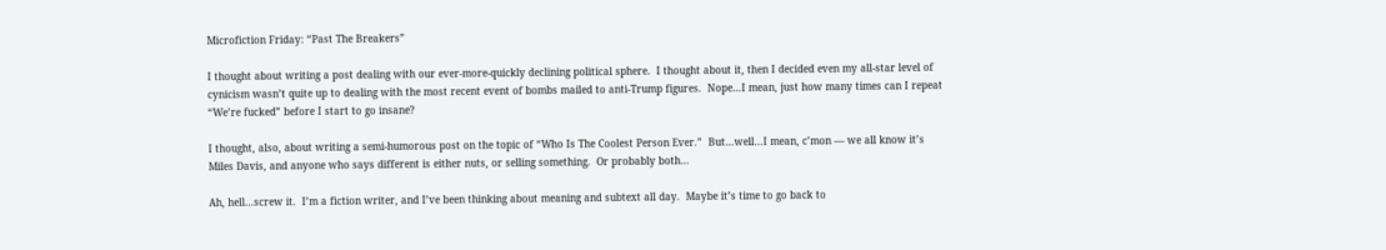Microfiction Friday: “Past The Breakers”

I thought about writing a post dealing with our ever-more-quickly declining political sphere.  I thought about it, then I decided even my all-star level of cynicism wasn’t quite up to dealing with the most recent event of bombs mailed to anti-Trump figures.  Nope…I mean, just how many times can I repeat “We’re fucked” before I start to go insane?

I thought, also, about writing a semi-humorous post on the topic of “Who Is The Coolest Person Ever.”  But…well…I mean, c’mon — we all know it’s Miles Davis, and anyone who says different is either nuts, or selling something.  Or probably both…

Ah, hell…screw it.  I’m a fiction writer, and I’ve been thinking about meaning and subtext all day.  Maybe it’s time to go back to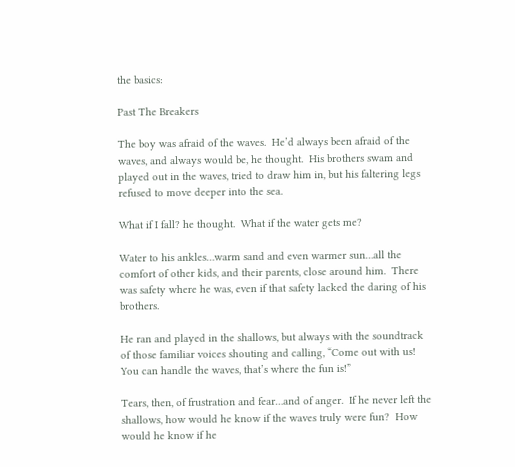the basics:

Past The Breakers

The boy was afraid of the waves.  He’d always been afraid of the waves, and always would be, he thought.  His brothers swam and played out in the waves, tried to draw him in, but his faltering legs refused to move deeper into the sea.

What if I fall? he thought.  What if the water gets me?

Water to his ankles…warm sand and even warmer sun…all the comfort of other kids, and their parents, close around him.  There was safety where he was, even if that safety lacked the daring of his brothers.

He ran and played in the shallows, but always with the soundtrack of those familiar voices shouting and calling, “Come out with us!  You can handle the waves, that’s where the fun is!”

Tears, then, of frustration and fear…and of anger.  If he never left the shallows, how would he know if the waves truly were fun?  How would he know if he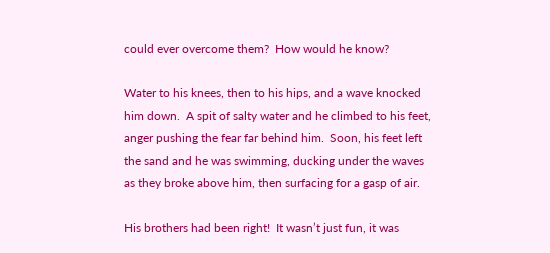could ever overcome them?  How would he know?

Water to his knees, then to his hips, and a wave knocked him down.  A spit of salty water and he climbed to his feet, anger pushing the fear far behind him.  Soon, his feet left the sand and he was swimming, ducking under the waves as they broke above him, then surfacing for a gasp of air.

His brothers had been right!  It wasn’t just fun, it was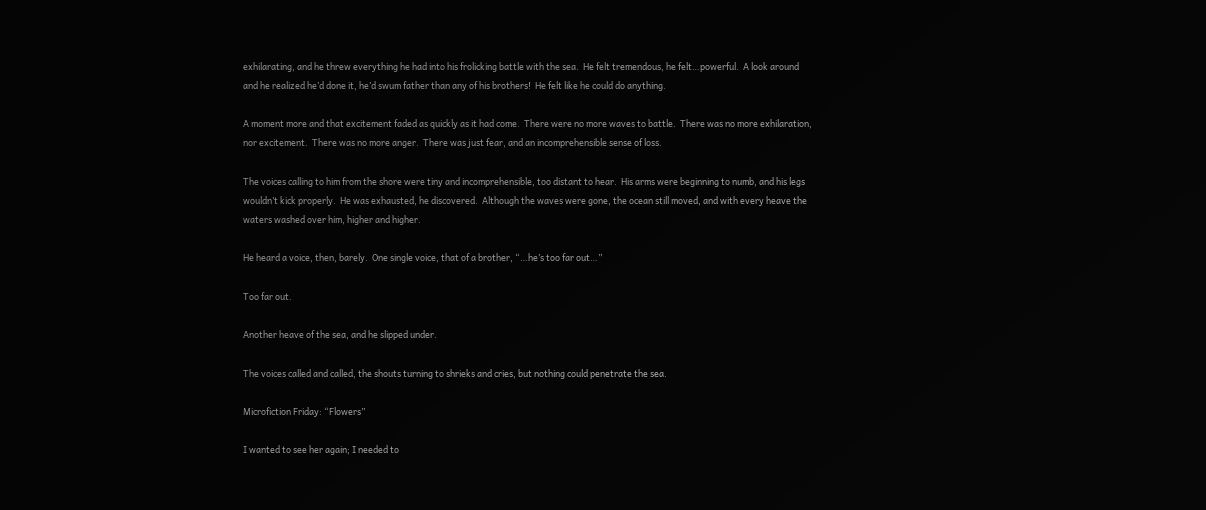exhilarating, and he threw everything he had into his frolicking battle with the sea.  He felt tremendous, he felt…powerful.  A look around and he realized he’d done it, he’d swum father than any of his brothers!  He felt like he could do anything.

A moment more and that excitement faded as quickly as it had come.  There were no more waves to battle.  There was no more exhilaration, nor excitement.  There was no more anger.  There was just fear, and an incomprehensible sense of loss.

The voices calling to him from the shore were tiny and incomprehensible, too distant to hear.  His arms were beginning to numb, and his legs wouldn’t kick properly.  He was exhausted, he discovered.  Although the waves were gone, the ocean still moved, and with every heave the waters washed over him, higher and higher.

He heard a voice, then, barely.  One single voice, that of a brother, “…he’s too far out…”

Too far out.

Another heave of the sea, and he slipped under.

The voices called and called, the shouts turning to shrieks and cries, but nothing could penetrate the sea.

Microfiction Friday: “Flowers”

I wanted to see her again; I needed to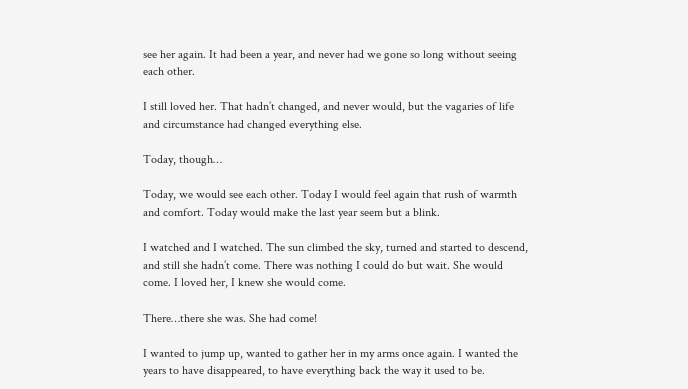see her again. It had been a year, and never had we gone so long without seeing each other.

I still loved her. That hadn’t changed, and never would, but the vagaries of life and circumstance had changed everything else.

Today, though…

Today, we would see each other. Today I would feel again that rush of warmth and comfort. Today would make the last year seem but a blink.

I watched and I watched. The sun climbed the sky, turned and started to descend, and still she hadn’t come. There was nothing I could do but wait. She would come. I loved her, I knew she would come.

There…there she was. She had come!

I wanted to jump up, wanted to gather her in my arms once again. I wanted the years to have disappeared, to have everything back the way it used to be.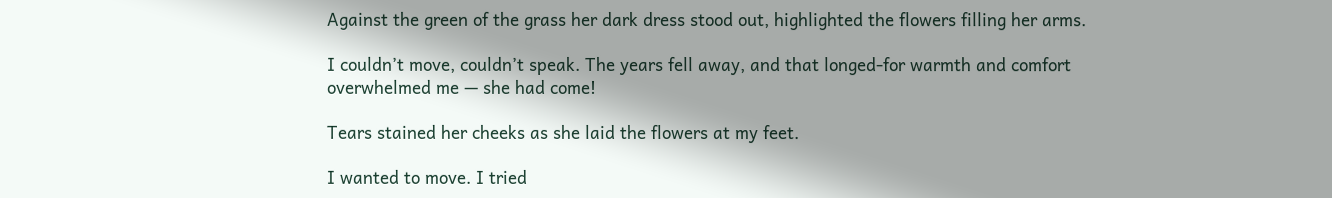Against the green of the grass her dark dress stood out, highlighted the flowers filling her arms.

I couldn’t move, couldn’t speak. The years fell away, and that longed-for warmth and comfort overwhelmed me — she had come!

Tears stained her cheeks as she laid the flowers at my feet.

I wanted to move. I tried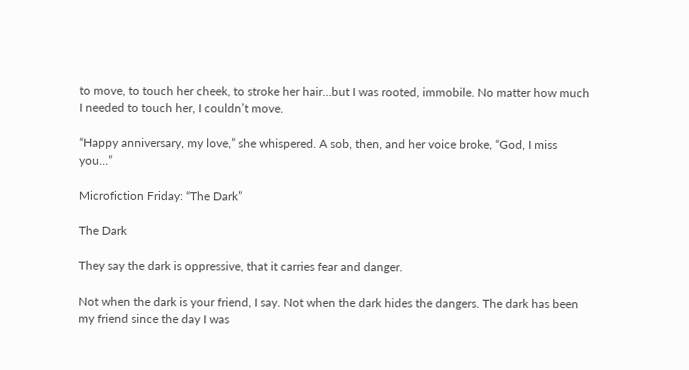to move, to touch her cheek, to stroke her hair…but I was rooted, immobile. No matter how much I needed to touch her, I couldn’t move.

“Happy anniversary, my love,” she whispered. A sob, then, and her voice broke, “God, I miss you…”

Microfiction Friday: “The Dark”

The Dark

They say the dark is oppressive, that it carries fear and danger.

Not when the dark is your friend, I say. Not when the dark hides the dangers. The dark has been my friend since the day I was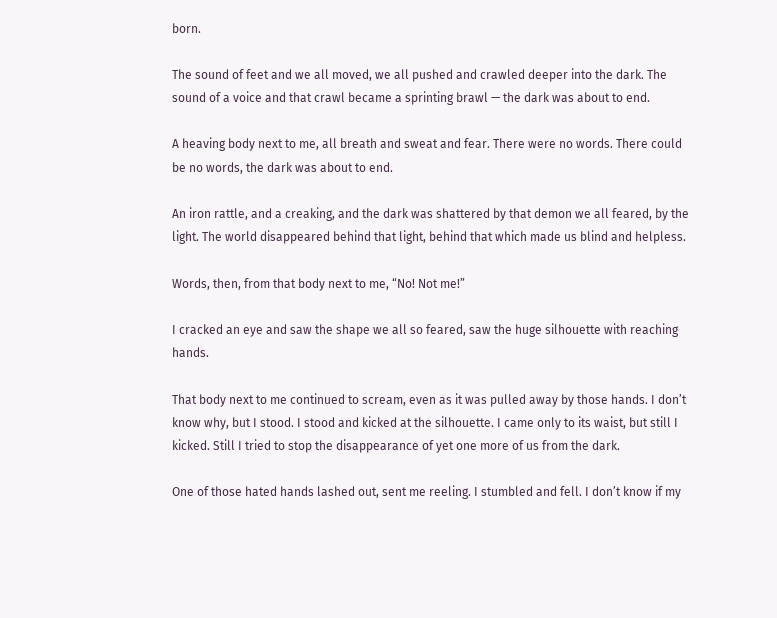born.

The sound of feet and we all moved, we all pushed and crawled deeper into the dark. The sound of a voice and that crawl became a sprinting brawl — the dark was about to end.

A heaving body next to me, all breath and sweat and fear. There were no words. There could be no words, the dark was about to end.

An iron rattle, and a creaking, and the dark was shattered by that demon we all feared, by the light. The world disappeared behind that light, behind that which made us blind and helpless.

Words, then, from that body next to me, “No! Not me!”

I cracked an eye and saw the shape we all so feared, saw the huge silhouette with reaching hands.

That body next to me continued to scream, even as it was pulled away by those hands. I don’t know why, but I stood. I stood and kicked at the silhouette. I came only to its waist, but still I kicked. Still I tried to stop the disappearance of yet one more of us from the dark.

One of those hated hands lashed out, sent me reeling. I stumbled and fell. I don’t know if my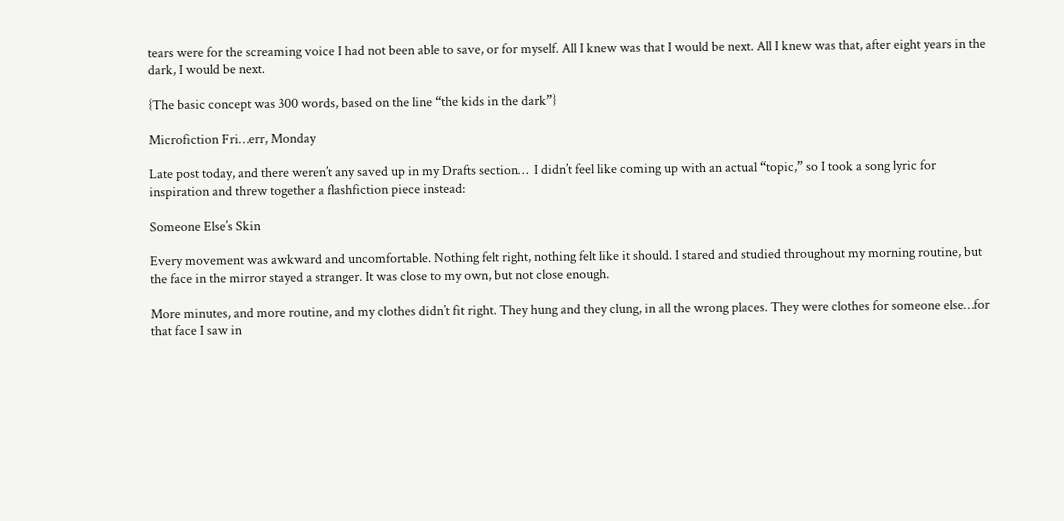tears were for the screaming voice I had not been able to save, or for myself. All I knew was that I would be next. All I knew was that, after eight years in the dark, I would be next.

{The basic concept was 300 words, based on the line “the kids in the dark”}

Microfiction Fri…err, Monday

Late post today, and there weren’t any saved up in my Drafts section…  I didn’t feel like coming up with an actual “topic,” so I took a song lyric for inspiration and threw together a flashfiction piece instead:

Someone Else’s Skin

Every movement was awkward and uncomfortable. Nothing felt right, nothing felt like it should. I stared and studied throughout my morning routine, but the face in the mirror stayed a stranger. It was close to my own, but not close enough.

More minutes, and more routine, and my clothes didn’t fit right. They hung and they clung, in all the wrong places. They were clothes for someone else…for that face I saw in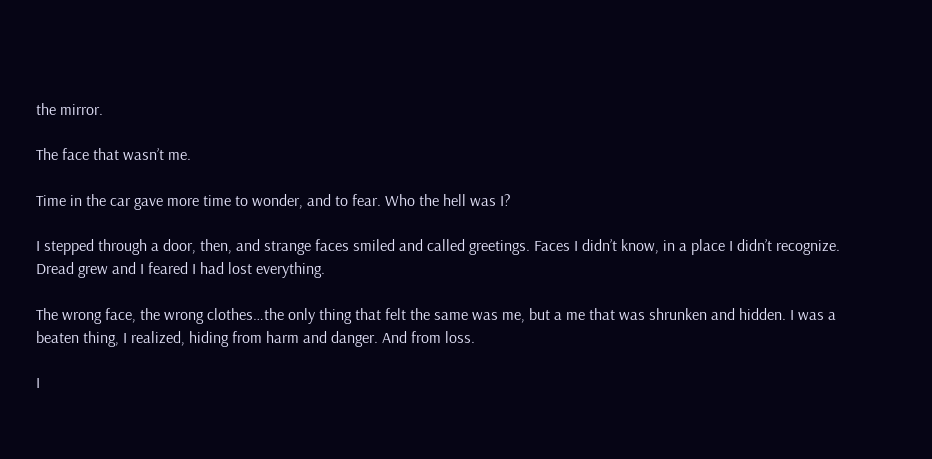the mirror.

The face that wasn’t me.

Time in the car gave more time to wonder, and to fear. Who the hell was I?

I stepped through a door, then, and strange faces smiled and called greetings. Faces I didn’t know, in a place I didn’t recognize. Dread grew and I feared I had lost everything.

The wrong face, the wrong clothes…the only thing that felt the same was me, but a me that was shrunken and hidden. I was a beaten thing, I realized, hiding from harm and danger. And from loss.

I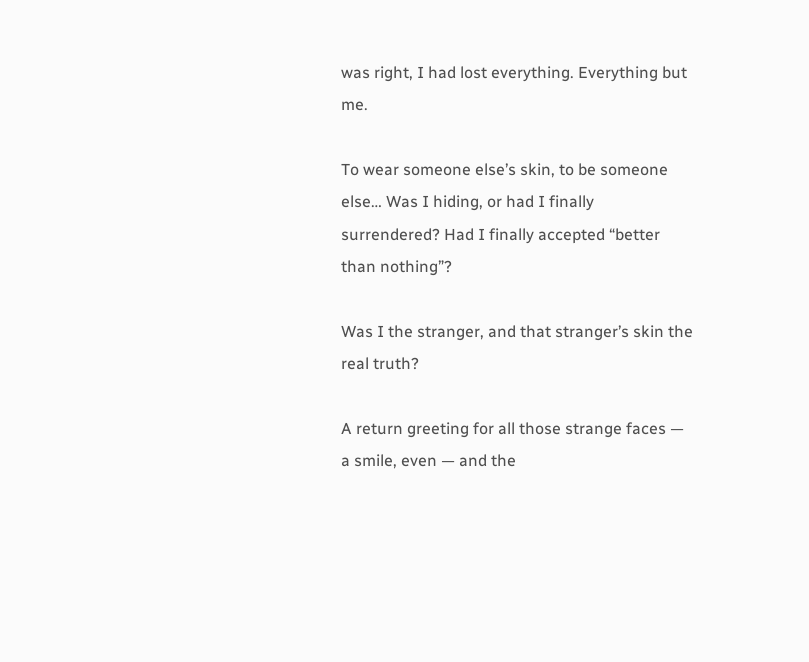was right, I had lost everything. Everything but me.

To wear someone else’s skin, to be someone else… Was I hiding, or had I finally surrendered? Had I finally accepted “better than nothing”?

Was I the stranger, and that stranger’s skin the real truth?

A return greeting for all those strange faces — a smile, even — and the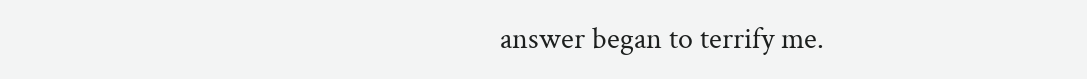answer began to terrify me.